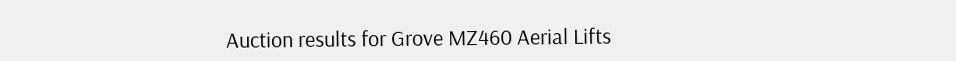Auction results for Grove MZ460 Aerial Lifts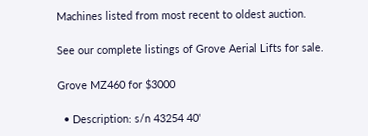Machines listed from most recent to oldest auction.

See our complete listings of Grove Aerial Lifts for sale.

Grove MZ460 for $3000

  • Description: s/n 43254 40'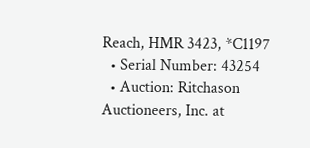Reach, HMR 3423, *C1197
  • Serial Number: 43254
  • Auction: Ritchason Auctioneers, Inc. at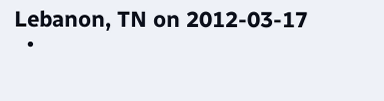Lebanon, TN on 2012-03-17
  •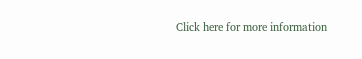Click here for more information